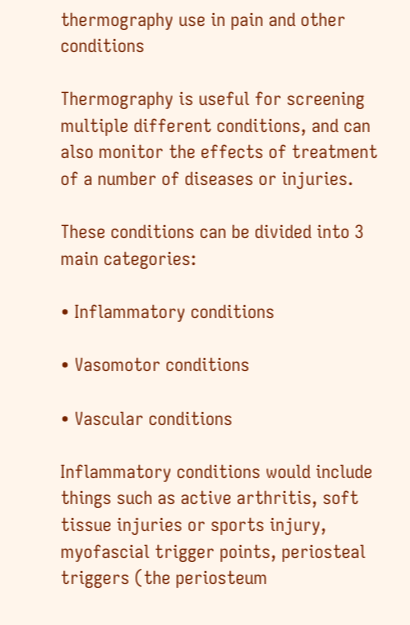thermography use in pain and other conditions

Thermography is useful for screening multiple different conditions, and can also monitor the effects of treatment of a number of diseases or injuries.

These conditions can be divided into 3 main categories:

• Inflammatory conditions

• Vasomotor conditions

• Vascular conditions

Inflammatory conditions would include things such as active arthritis, soft tissue injuries or sports injury, myofascial trigger points, periosteal triggers (the periosteum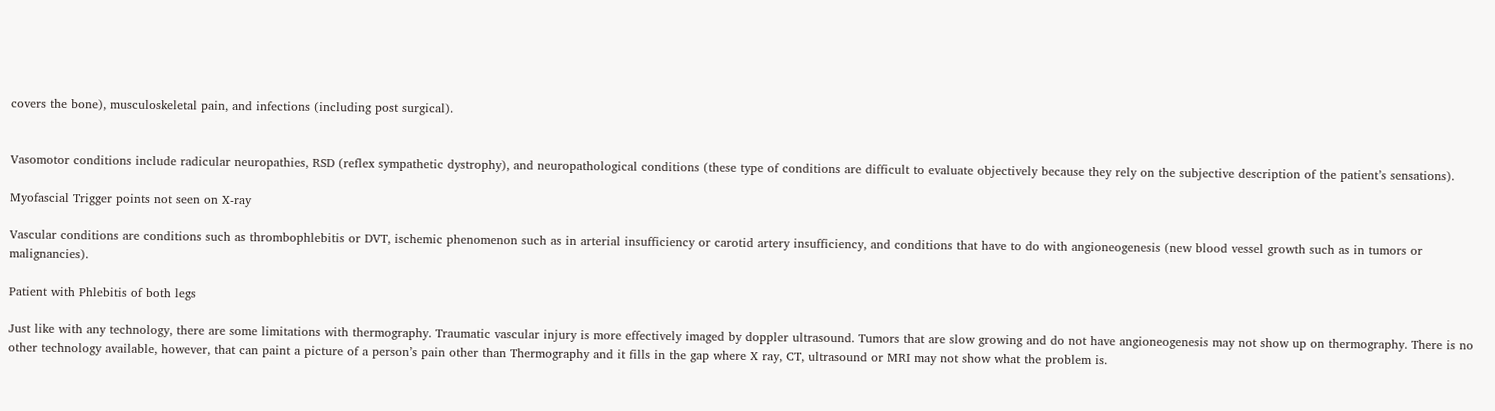covers the bone), musculoskeletal pain, and infections (including post surgical).


Vasomotor conditions include radicular neuropathies, RSD (reflex sympathetic dystrophy), and neuropathological conditions (these type of conditions are difficult to evaluate objectively because they rely on the subjective description of the patient’s sensations).

Myofascial Trigger points not seen on X-ray

Vascular conditions are conditions such as thrombophlebitis or DVT, ischemic phenomenon such as in arterial insufficiency or carotid artery insufficiency, and conditions that have to do with angioneogenesis (new blood vessel growth such as in tumors or malignancies).

Patient with Phlebitis of both legs

Just like with any technology, there are some limitations with thermography. Traumatic vascular injury is more effectively imaged by doppler ultrasound. Tumors that are slow growing and do not have angioneogenesis may not show up on thermography. There is no other technology available, however, that can paint a picture of a person’s pain other than Thermography and it fills in the gap where X ray, CT, ultrasound or MRI may not show what the problem is.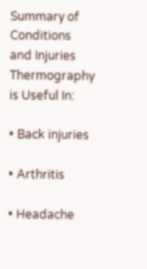Summary of Conditions and Injuries Thermography is Useful In:

• Back injuries

• Arthritis

• Headache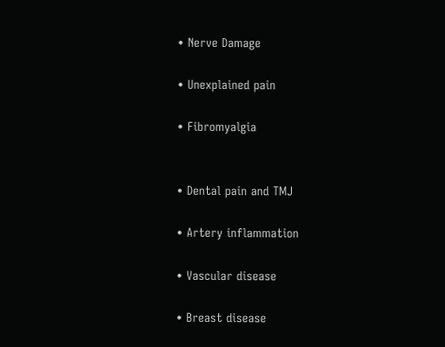• Nerve Damage

• Unexplained pain

• Fibromyalgia


• Dental pain and TMJ

• Artery inflammation

• Vascular disease

• Breast disease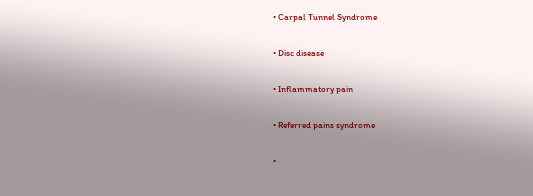• Carpal Tunnel Syndrome

• Disc disease

• Inflammatory pain

• Referred pains syndrome

•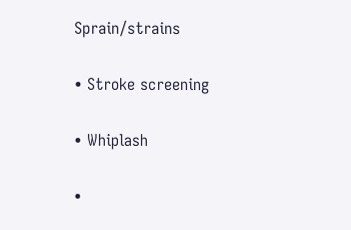Sprain/strains

• Stroke screening

• Whiplash

•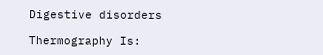Digestive disorders

Thermography Is: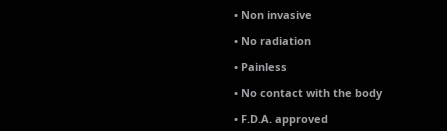• Non invasive

• No radiation

• Painless

• No contact with the body

• F.D.A. approved